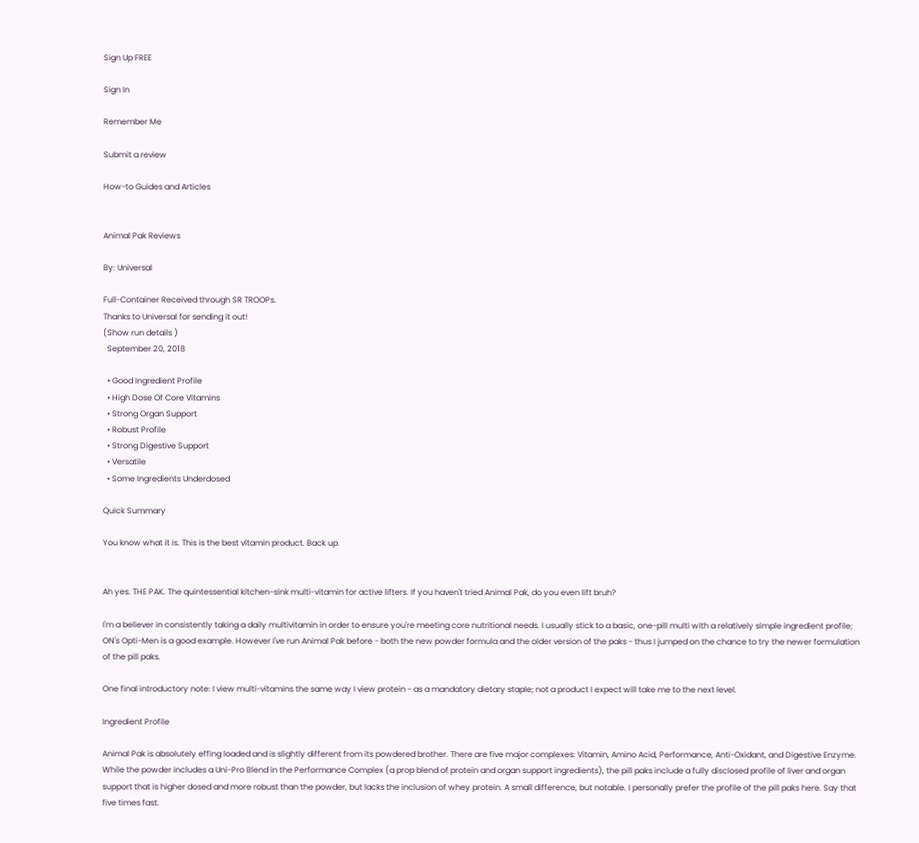Sign Up FREE

Sign In

Remember Me

Submit a review

How-to Guides and Articles


Animal Pak Reviews

By: Universal

Full-Container Received through SR TROOPs.
Thanks to Universal for sending it out!
(Show run details )
  September 20, 2018

  • Good Ingredient Profile
  • High Dose Of Core Vitamins
  • Strong Organ Support
  • Robust Profile
  • Strong Digestive Support
  • Versatile
  • Some Ingredients Underdosed

Quick Summary

You know what it is. This is the best vitamin product. Back up.


Ah yes. THE PAK. The quintessential kitchen-sink multi-vitamin for active lifters. If you haven't tried Animal Pak, do you even lift bruh?

I'm a believer in consistently taking a daily multivitamin in order to ensure you're meeting core nutritional needs. I usually stick to a basic, one-pill multi with a relatively simple ingredient profile; ON's Opti-Men is a good example. However I've run Animal Pak before - both the new powder formula and the older version of the paks - thus I jumped on the chance to try the newer formulation of the pill paks.

One final introductory note: I view multi-vitamins the same way I view protein - as a mandatory dietary staple; not a product I expect will take me to the next level.

Ingredient Profile

Animal Pak is absolutely effing loaded and is slightly different from its powdered brother. There are five major complexes: Vitamin, Amino Acid, Performance, Anti-Oxidant, and Digestive Enzyme. While the powder includes a Uni-Pro Blend in the Performance Complex (a prop blend of protein and organ support ingredients), the pill paks include a fully disclosed profile of liver and organ support that is higher dosed and more robust than the powder, but lacks the inclusion of whey protein. A small difference, but notable. I personally prefer the profile of the pill paks here. Say that five times fast.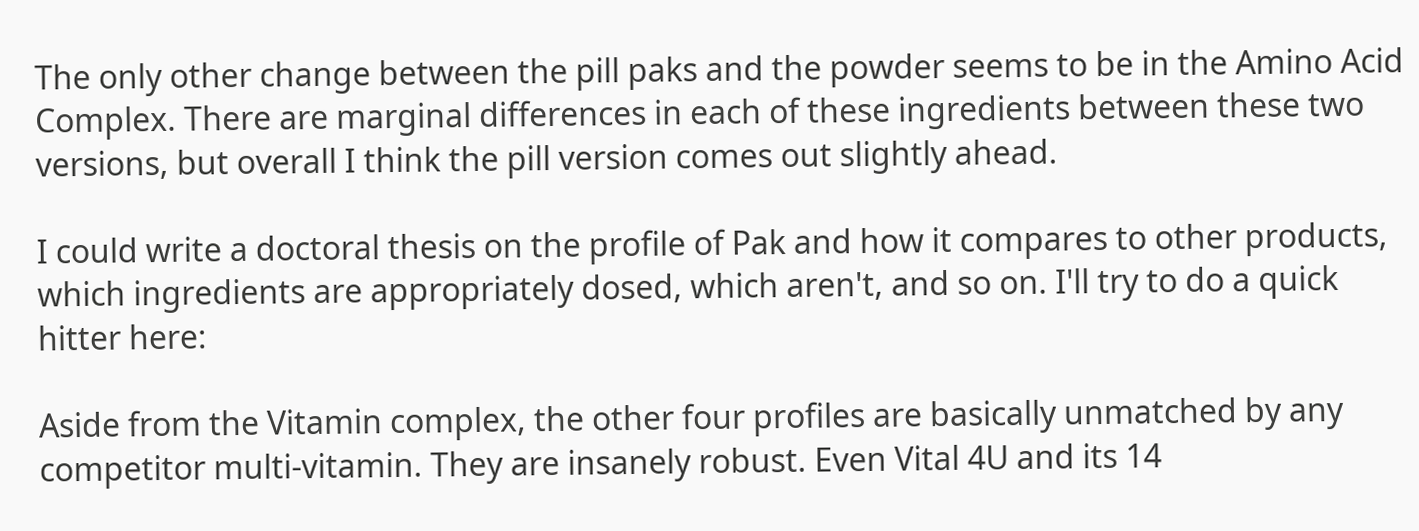The only other change between the pill paks and the powder seems to be in the Amino Acid Complex. There are marginal differences in each of these ingredients between these two versions, but overall I think the pill version comes out slightly ahead.

I could write a doctoral thesis on the profile of Pak and how it compares to other products, which ingredients are appropriately dosed, which aren't, and so on. I'll try to do a quick hitter here:

Aside from the Vitamin complex, the other four profiles are basically unmatched by any competitor multi-vitamin. They are insanely robust. Even Vital 4U and its 14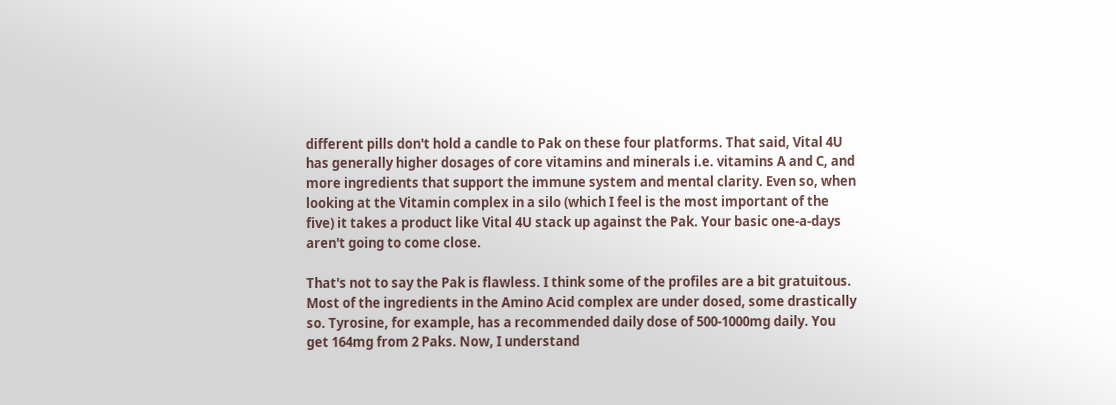different pills don't hold a candle to Pak on these four platforms. That said, Vital 4U has generally higher dosages of core vitamins and minerals i.e. vitamins A and C, and more ingredients that support the immune system and mental clarity. Even so, when looking at the Vitamin complex in a silo (which I feel is the most important of the five) it takes a product like Vital 4U stack up against the Pak. Your basic one-a-days aren't going to come close.

That's not to say the Pak is flawless. I think some of the profiles are a bit gratuitous. Most of the ingredients in the Amino Acid complex are under dosed, some drastically so. Tyrosine, for example, has a recommended daily dose of 500-1000mg daily. You get 164mg from 2 Paks. Now, I understand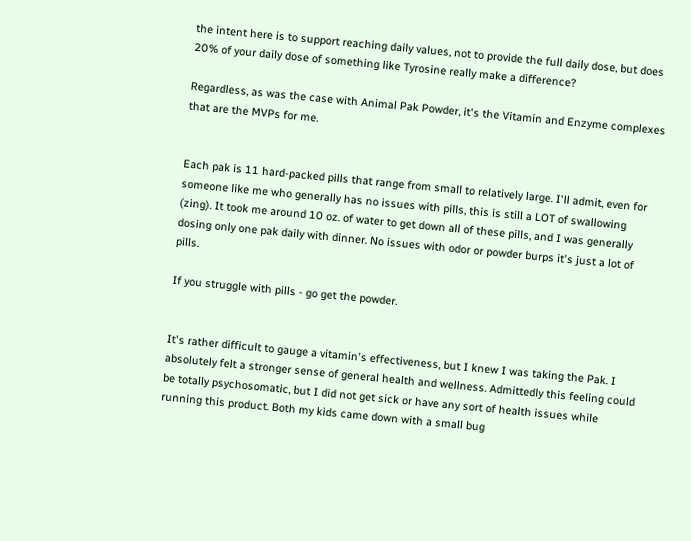the intent here is to support reaching daily values, not to provide the full daily dose, but does 20% of your daily dose of something like Tyrosine really make a difference?

Regardless, as was the case with Animal Pak Powder, it's the Vitamin and Enzyme complexes that are the MVPs for me.


Each pak is 11 hard-packed pills that range from small to relatively large. I'll admit, even for someone like me who generally has no issues with pills, this is still a LOT of swallowing (zing). It took me around 10 oz. of water to get down all of these pills, and I was generally dosing only one pak daily with dinner. No issues with odor or powder burps it's just a lot of pills.

If you struggle with pills - go get the powder.


It's rather difficult to gauge a vitamin's effectiveness, but I knew I was taking the Pak. I absolutely felt a stronger sense of general health and wellness. Admittedly this feeling could be totally psychosomatic, but I did not get sick or have any sort of health issues while running this product. Both my kids came down with a small bug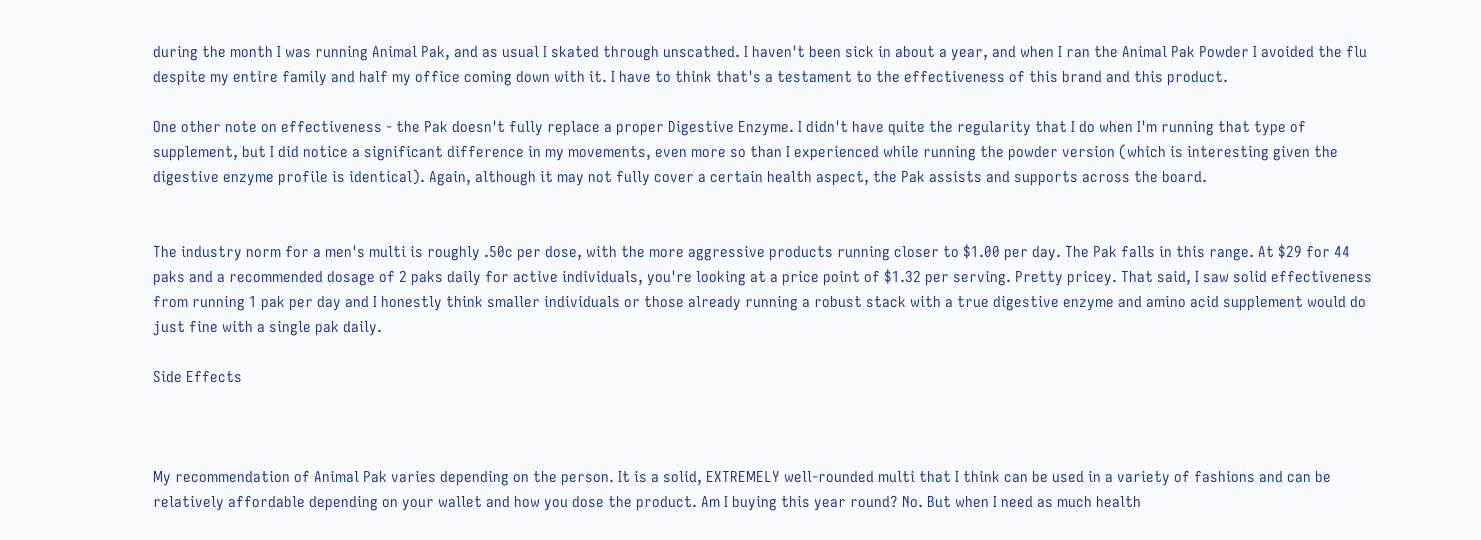during the month I was running Animal Pak, and as usual I skated through unscathed. I haven't been sick in about a year, and when I ran the Animal Pak Powder I avoided the flu despite my entire family and half my office coming down with it. I have to think that's a testament to the effectiveness of this brand and this product.

One other note on effectiveness - the Pak doesn't fully replace a proper Digestive Enzyme. I didn't have quite the regularity that I do when I'm running that type of supplement, but I did notice a significant difference in my movements, even more so than I experienced while running the powder version (which is interesting given the digestive enzyme profile is identical). Again, although it may not fully cover a certain health aspect, the Pak assists and supports across the board.


The industry norm for a men's multi is roughly .50c per dose, with the more aggressive products running closer to $1.00 per day. The Pak falls in this range. At $29 for 44 paks and a recommended dosage of 2 paks daily for active individuals, you're looking at a price point of $1.32 per serving. Pretty pricey. That said, I saw solid effectiveness from running 1 pak per day and I honestly think smaller individuals or those already running a robust stack with a true digestive enzyme and amino acid supplement would do just fine with a single pak daily.

Side Effects



My recommendation of Animal Pak varies depending on the person. It is a solid, EXTREMELY well-rounded multi that I think can be used in a variety of fashions and can be relatively affordable depending on your wallet and how you dose the product. Am I buying this year round? No. But when I need as much health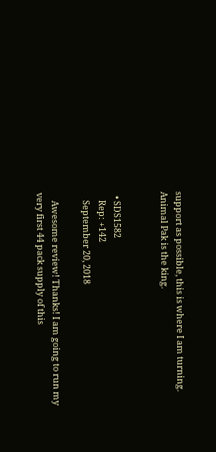support as possible, this is where I am turning. Animal Pak is the king.


  • SDS1582
    Rep: +142
    September 20, 2018

    Awesome review! Thanks! I am going to run my very first 44 pack supply of this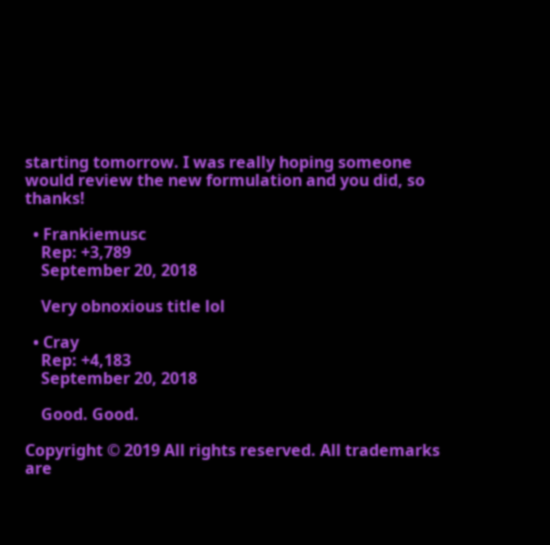starting tomorrow. I was really hoping someone would review the new formulation and you did, so thanks!

  • Frankiemusc
    Rep: +3,789
    September 20, 2018

    Very obnoxious title lol

  • Cray
    Rep: +4,183
    September 20, 2018

    Good. Good.

Copyright © 2019 All rights reserved. All trademarks are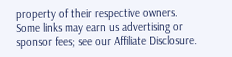property of their respective owners.
Some links may earn us advertising or sponsor fees; see our Affiliate Disclosure.